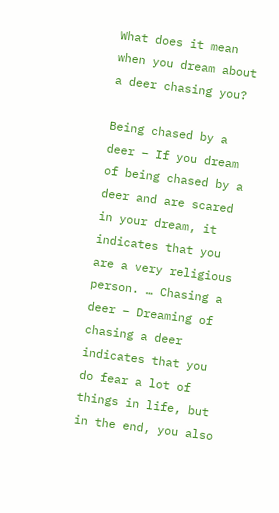What does it mean when you dream about a deer chasing you?

Being chased by a deer – If you dream of being chased by a deer and are scared in your dream, it indicates that you are a very religious person. … Chasing a deer – Dreaming of chasing a deer indicates that you do fear a lot of things in life, but in the end, you also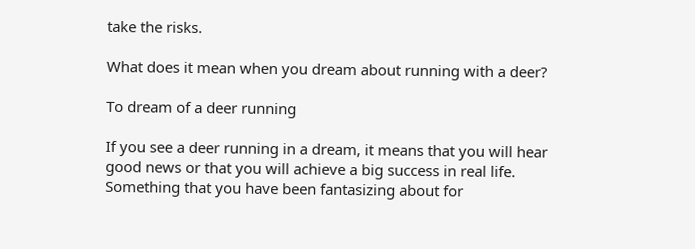take the risks.

What does it mean when you dream about running with a deer?

To dream of a deer running

If you see a deer running in a dream, it means that you will hear good news or that you will achieve a big success in real life. Something that you have been fantasizing about for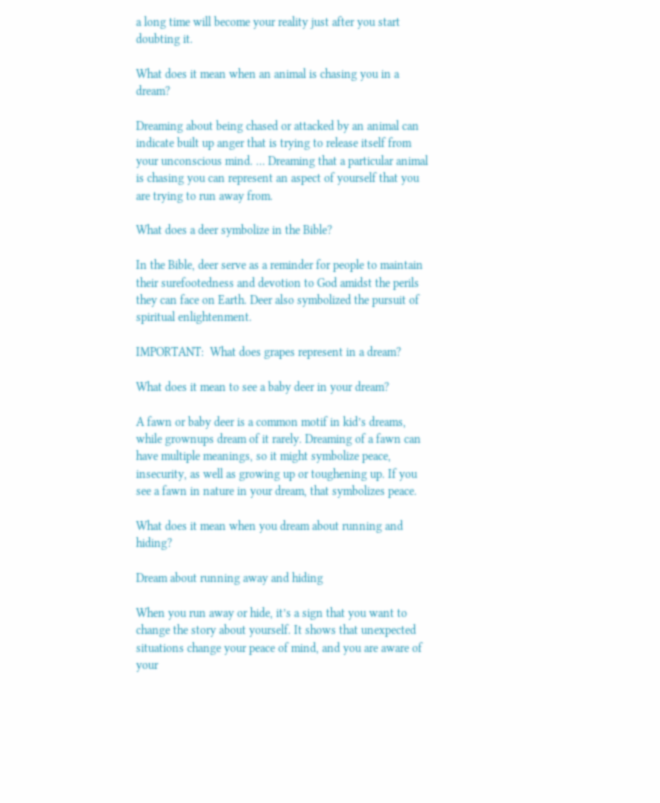a long time will become your reality just after you start doubting it.

What does it mean when an animal is chasing you in a dream?

Dreaming about being chased or attacked by an animal can indicate built up anger that is trying to release itself from your unconscious mind. … Dreaming that a particular animal is chasing you can represent an aspect of yourself that you are trying to run away from.

What does a deer symbolize in the Bible?

In the Bible, deer serve as a reminder for people to maintain their surefootedness and devotion to God amidst the perils they can face on Earth. Deer also symbolized the pursuit of spiritual enlightenment.

IMPORTANT:  What does grapes represent in a dream?

What does it mean to see a baby deer in your dream?

A fawn or baby deer is a common motif in kid’s dreams, while grownups dream of it rarely. Dreaming of a fawn can have multiple meanings, so it might symbolize peace, insecurity, as well as growing up or toughening up. If you see a fawn in nature in your dream, that symbolizes peace.

What does it mean when you dream about running and hiding?

Dream about running away and hiding

When you run away or hide, it’s a sign that you want to change the story about yourself. It shows that unexpected situations change your peace of mind, and you are aware of your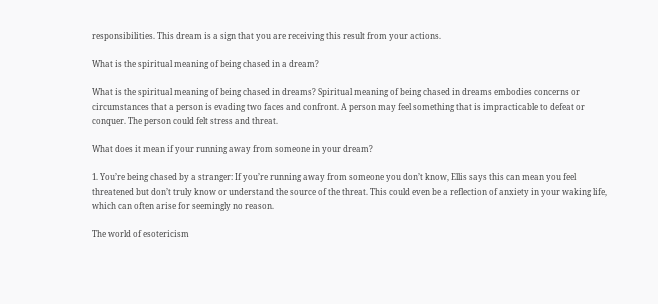responsibilities. This dream is a sign that you are receiving this result from your actions.

What is the spiritual meaning of being chased in a dream?

What is the spiritual meaning of being chased in dreams? Spiritual meaning of being chased in dreams embodies concerns or circumstances that a person is evading two faces and confront. A person may feel something that is impracticable to defeat or conquer. The person could felt stress and threat.

What does it mean if your running away from someone in your dream?

1. You’re being chased by a stranger: If you’re running away from someone you don’t know, Ellis says this can mean you feel threatened but don’t truly know or understand the source of the threat. This could even be a reflection of anxiety in your waking life, which can often arise for seemingly no reason.

The world of esotericism